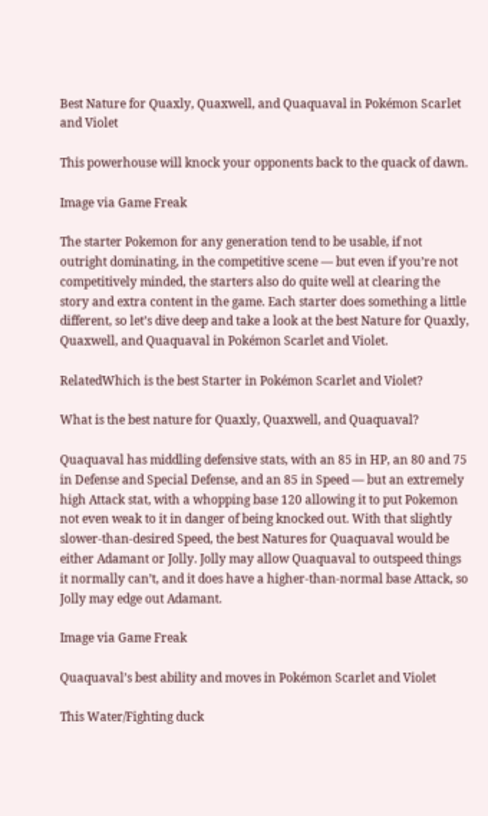Best Nature for Quaxly, Quaxwell, and Quaquaval in Pokémon Scarlet and Violet

This powerhouse will knock your opponents back to the quack of dawn.

Image via Game Freak

The starter Pokemon for any generation tend to be usable, if not outright dominating, in the competitive scene — but even if you’re not competitively minded, the starters also do quite well at clearing the story and extra content in the game. Each starter does something a little different, so let’s dive deep and take a look at the best Nature for Quaxly, Quaxwell, and Quaquaval in Pokémon Scarlet and Violet.

RelatedWhich is the best Starter in Pokémon Scarlet and Violet?

What is the best nature for Quaxly, Quaxwell, and Quaquaval?

Quaquaval has middling defensive stats, with an 85 in HP, an 80 and 75 in Defense and Special Defense, and an 85 in Speed — but an extremely high Attack stat, with a whopping base 120 allowing it to put Pokemon not even weak to it in danger of being knocked out. With that slightly slower-than-desired Speed, the best Natures for Quaquaval would be either Adamant or Jolly. Jolly may allow Quaquaval to outspeed things it normally can’t, and it does have a higher-than-normal base Attack, so Jolly may edge out Adamant.

Image via Game Freak

Quaquaval’s best ability and moves in Pokémon Scarlet and Violet

This Water/Fighting duck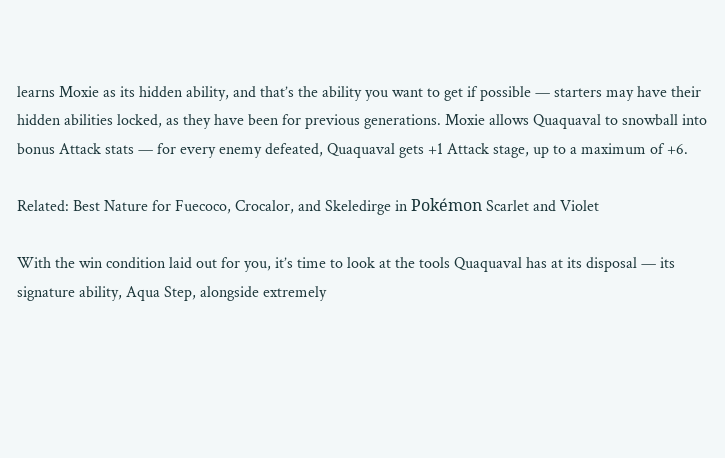learns Moxie as its hidden ability, and that’s the ability you want to get if possible — starters may have their hidden abilities locked, as they have been for previous generations. Moxie allows Quaquaval to snowball into bonus Attack stats — for every enemy defeated, Quaquaval gets +1 Attack stage, up to a maximum of +6.

Related: Best Nature for Fuecoco, Crocalor, and Skeledirge in Pokémon Scarlet and Violet

With the win condition laid out for you, it’s time to look at the tools Quaquaval has at its disposal — its signature ability, Aqua Step, alongside extremely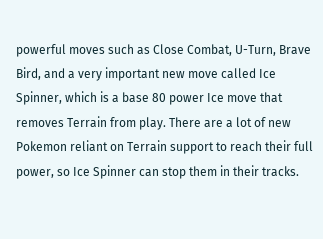powerful moves such as Close Combat, U-Turn, Brave Bird, and a very important new move called Ice Spinner, which is a base 80 power Ice move that removes Terrain from play. There are a lot of new Pokemon reliant on Terrain support to reach their full power, so Ice Spinner can stop them in their tracks.